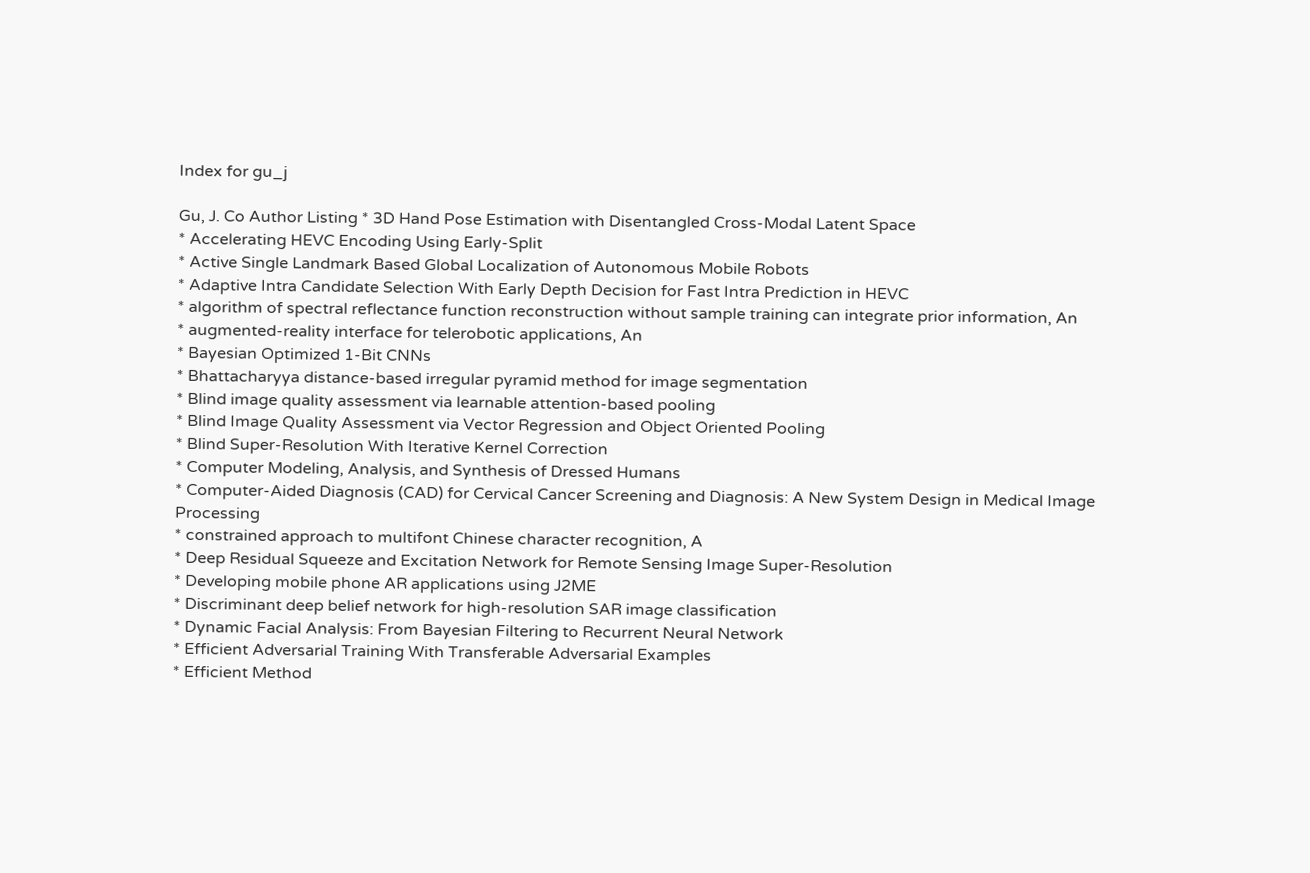Index for gu_j

Gu, J. Co Author Listing * 3D Hand Pose Estimation with Disentangled Cross-Modal Latent Space
* Accelerating HEVC Encoding Using Early-Split
* Active Single Landmark Based Global Localization of Autonomous Mobile Robots
* Adaptive Intra Candidate Selection With Early Depth Decision for Fast Intra Prediction in HEVC
* algorithm of spectral reflectance function reconstruction without sample training can integrate prior information, An
* augmented-reality interface for telerobotic applications, An
* Bayesian Optimized 1-Bit CNNs
* Bhattacharyya distance-based irregular pyramid method for image segmentation
* Blind image quality assessment via learnable attention-based pooling
* Blind Image Quality Assessment via Vector Regression and Object Oriented Pooling
* Blind Super-Resolution With Iterative Kernel Correction
* Computer Modeling, Analysis, and Synthesis of Dressed Humans
* Computer-Aided Diagnosis (CAD) for Cervical Cancer Screening and Diagnosis: A New System Design in Medical Image Processing
* constrained approach to multifont Chinese character recognition, A
* Deep Residual Squeeze and Excitation Network for Remote Sensing Image Super-Resolution
* Developing mobile phone AR applications using J2ME
* Discriminant deep belief network for high-resolution SAR image classification
* Dynamic Facial Analysis: From Bayesian Filtering to Recurrent Neural Network
* Efficient Adversarial Training With Transferable Adversarial Examples
* Efficient Method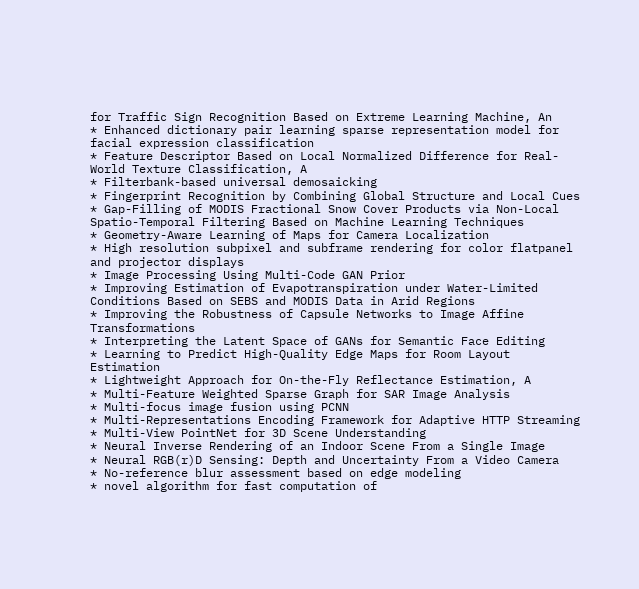for Traffic Sign Recognition Based on Extreme Learning Machine, An
* Enhanced dictionary pair learning sparse representation model for facial expression classification
* Feature Descriptor Based on Local Normalized Difference for Real-World Texture Classification, A
* Filterbank-based universal demosaicking
* Fingerprint Recognition by Combining Global Structure and Local Cues
* Gap-Filling of MODIS Fractional Snow Cover Products via Non-Local Spatio-Temporal Filtering Based on Machine Learning Techniques
* Geometry-Aware Learning of Maps for Camera Localization
* High resolution subpixel and subframe rendering for color flatpanel and projector displays
* Image Processing Using Multi-Code GAN Prior
* Improving Estimation of Evapotranspiration under Water-Limited Conditions Based on SEBS and MODIS Data in Arid Regions
* Improving the Robustness of Capsule Networks to Image Affine Transformations
* Interpreting the Latent Space of GANs for Semantic Face Editing
* Learning to Predict High-Quality Edge Maps for Room Layout Estimation
* Lightweight Approach for On-the-Fly Reflectance Estimation, A
* Multi-Feature Weighted Sparse Graph for SAR Image Analysis
* Multi-focus image fusion using PCNN
* Multi-Representations Encoding Framework for Adaptive HTTP Streaming
* Multi-View PointNet for 3D Scene Understanding
* Neural Inverse Rendering of an Indoor Scene From a Single Image
* Neural RGB(r)D Sensing: Depth and Uncertainty From a Video Camera
* No-reference blur assessment based on edge modeling
* novel algorithm for fast computation of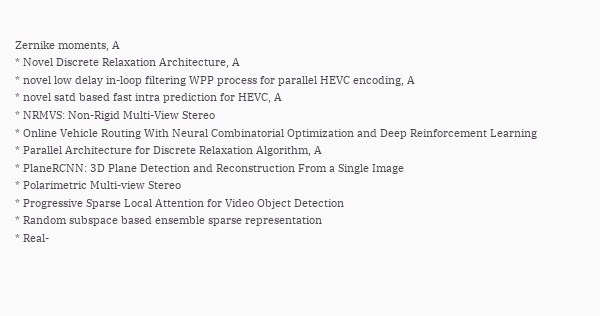Zernike moments, A
* Novel Discrete Relaxation Architecture, A
* novel low delay in-loop filtering WPP process for parallel HEVC encoding, A
* novel satd based fast intra prediction for HEVC, A
* NRMVS: Non-Rigid Multi-View Stereo
* Online Vehicle Routing With Neural Combinatorial Optimization and Deep Reinforcement Learning
* Parallel Architecture for Discrete Relaxation Algorithm, A
* PlaneRCNN: 3D Plane Detection and Reconstruction From a Single Image
* Polarimetric Multi-view Stereo
* Progressive Sparse Local Attention for Video Object Detection
* Random subspace based ensemble sparse representation
* Real-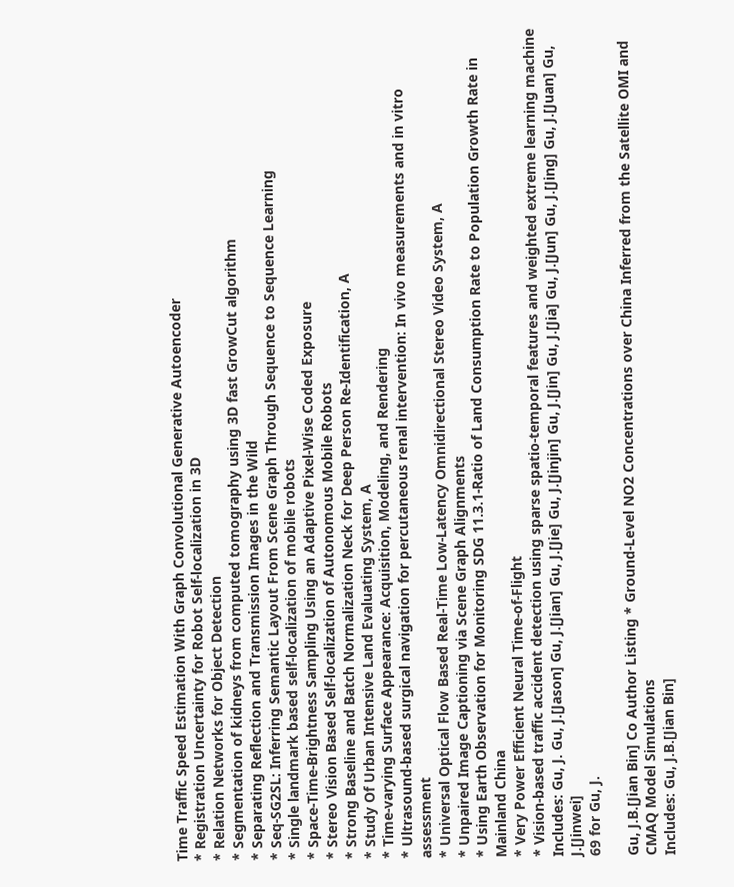Time Traffic Speed Estimation With Graph Convolutional Generative Autoencoder
* Registration Uncertainty for Robot Self-localization in 3D
* Relation Networks for Object Detection
* Segmentation of kidneys from computed tomography using 3D fast GrowCut algorithm
* Separating Reflection and Transmission Images in the Wild
* Seq-SG2SL: Inferring Semantic Layout From Scene Graph Through Sequence to Sequence Learning
* Single landmark based self-localization of mobile robots
* Space-Time-Brightness Sampling Using an Adaptive Pixel-Wise Coded Exposure
* Stereo Vision Based Self-localization of Autonomous Mobile Robots
* Strong Baseline and Batch Normalization Neck for Deep Person Re-Identification, A
* Study Of Urban Intensive Land Evaluating System, A
* Time-varying Surface Appearance: Acquisition, Modeling, and Rendering
* Ultrasound-based surgical navigation for percutaneous renal intervention: In vivo measurements and in vitro assessment
* Universal Optical Flow Based Real-Time Low-Latency Omnidirectional Stereo Video System, A
* Unpaired Image Captioning via Scene Graph Alignments
* Using Earth Observation for Monitoring SDG 11.3.1-Ratio of Land Consumption Rate to Population Growth Rate in Mainland China
* Very Power Efficient Neural Time-of-Flight
* Vision-based traffic accident detection using sparse spatio-temporal features and weighted extreme learning machine
Includes: Gu, J. Gu, J.[Jason] Gu, J.[Jian] Gu, J.[Jie] Gu, J.[Jinjin] Gu, J.[Jin] Gu, J.[Jia] Gu, J.[Jun] Gu, J.[Jing] Gu, J.[Juan] Gu, J.[Jinwei]
69 for Gu, J.

Gu, J.B.[Jian Bin] Co Author Listing * Ground-Level NO2 Concentrations over China Inferred from the Satellite OMI and CMAQ Model Simulations
Includes: Gu, J.B.[Jian Bin]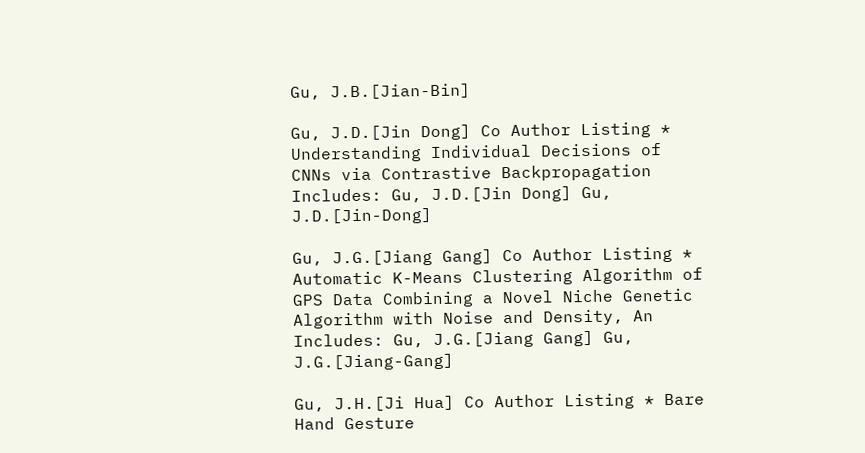Gu, J.B.[Jian-Bin]

Gu, J.D.[Jin Dong] Co Author Listing * Understanding Individual Decisions of CNNs via Contrastive Backpropagation
Includes: Gu, J.D.[Jin Dong] Gu, J.D.[Jin-Dong]

Gu, J.G.[Jiang Gang] Co Author Listing * Automatic K-Means Clustering Algorithm of GPS Data Combining a Novel Niche Genetic Algorithm with Noise and Density, An
Includes: Gu, J.G.[Jiang Gang] Gu, J.G.[Jiang-Gang]

Gu, J.H.[Ji Hua] Co Author Listing * Bare Hand Gesture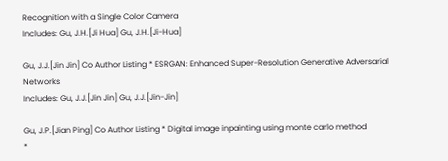Recognition with a Single Color Camera
Includes: Gu, J.H.[Ji Hua] Gu, J.H.[Ji-Hua]

Gu, J.J.[Jin Jin] Co Author Listing * ESRGAN: Enhanced Super-Resolution Generative Adversarial Networks
Includes: Gu, J.J.[Jin Jin] Gu, J.J.[Jin-Jin]

Gu, J.P.[Jian Ping] Co Author Listing * Digital image inpainting using monte carlo method
*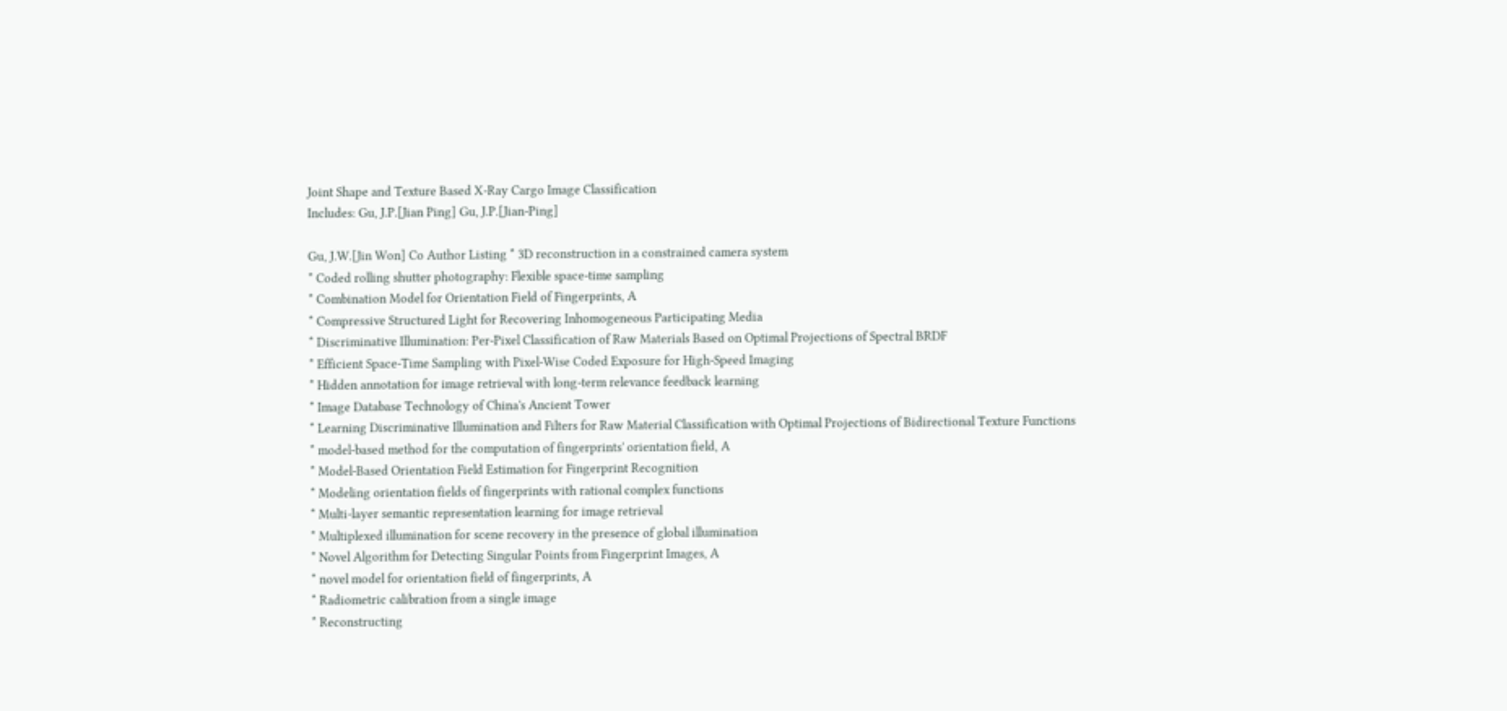Joint Shape and Texture Based X-Ray Cargo Image Classification
Includes: Gu, J.P.[Jian Ping] Gu, J.P.[Jian-Ping]

Gu, J.W.[Jin Won] Co Author Listing * 3D reconstruction in a constrained camera system
* Coded rolling shutter photography: Flexible space-time sampling
* Combination Model for Orientation Field of Fingerprints, A
* Compressive Structured Light for Recovering Inhomogeneous Participating Media
* Discriminative Illumination: Per-Pixel Classification of Raw Materials Based on Optimal Projections of Spectral BRDF
* Efficient Space-Time Sampling with Pixel-Wise Coded Exposure for High-Speed Imaging
* Hidden annotation for image retrieval with long-term relevance feedback learning
* Image Database Technology of China's Ancient Tower
* Learning Discriminative Illumination and Filters for Raw Material Classification with Optimal Projections of Bidirectional Texture Functions
* model-based method for the computation of fingerprints' orientation field, A
* Model-Based Orientation Field Estimation for Fingerprint Recognition
* Modeling orientation fields of fingerprints with rational complex functions
* Multi-layer semantic representation learning for image retrieval
* Multiplexed illumination for scene recovery in the presence of global illumination
* Novel Algorithm for Detecting Singular Points from Fingerprint Images, A
* novel model for orientation field of fingerprints, A
* Radiometric calibration from a single image
* Reconstructing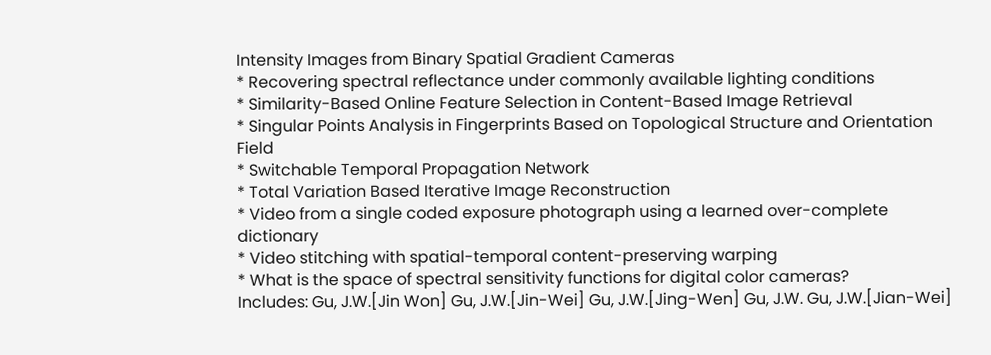Intensity Images from Binary Spatial Gradient Cameras
* Recovering spectral reflectance under commonly available lighting conditions
* Similarity-Based Online Feature Selection in Content-Based Image Retrieval
* Singular Points Analysis in Fingerprints Based on Topological Structure and Orientation Field
* Switchable Temporal Propagation Network
* Total Variation Based Iterative Image Reconstruction
* Video from a single coded exposure photograph using a learned over-complete dictionary
* Video stitching with spatial-temporal content-preserving warping
* What is the space of spectral sensitivity functions for digital color cameras?
Includes: Gu, J.W.[Jin Won] Gu, J.W.[Jin-Wei] Gu, J.W.[Jing-Wen] Gu, J.W. Gu, J.W.[Jian-Wei]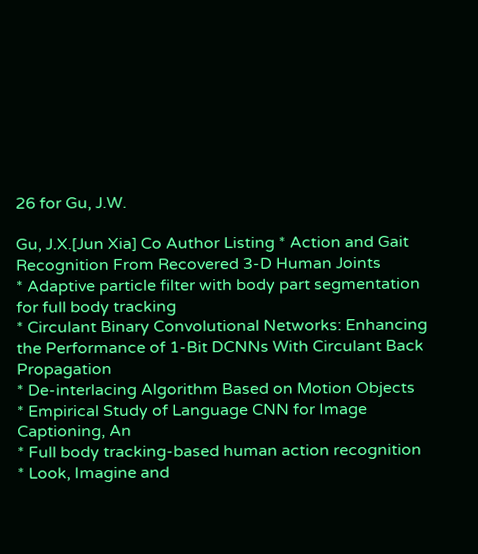26 for Gu, J.W.

Gu, J.X.[Jun Xia] Co Author Listing * Action and Gait Recognition From Recovered 3-D Human Joints
* Adaptive particle filter with body part segmentation for full body tracking
* Circulant Binary Convolutional Networks: Enhancing the Performance of 1-Bit DCNNs With Circulant Back Propagation
* De-interlacing Algorithm Based on Motion Objects
* Empirical Study of Language CNN for Image Captioning, An
* Full body tracking-based human action recognition
* Look, Imagine and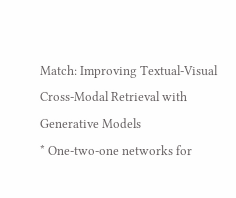Match: Improving Textual-Visual Cross-Modal Retrieval with Generative Models
* One-two-one networks for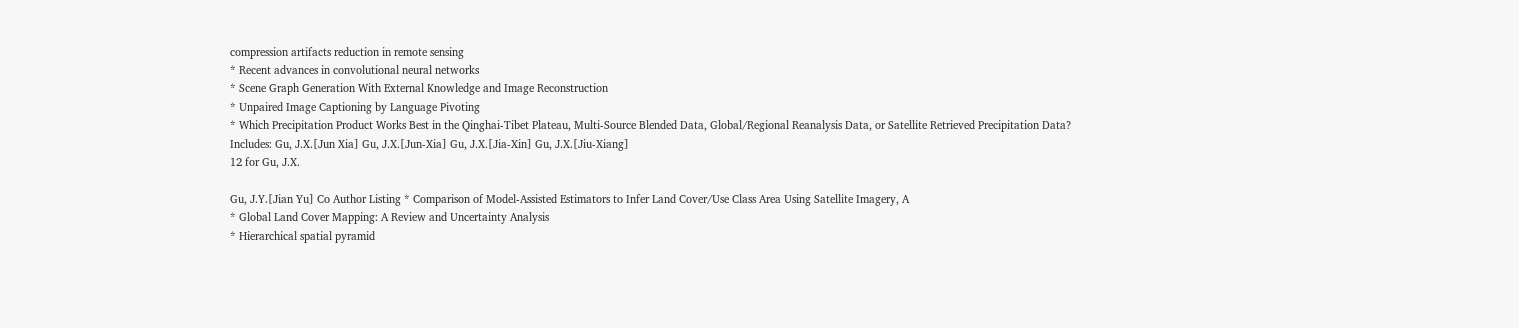compression artifacts reduction in remote sensing
* Recent advances in convolutional neural networks
* Scene Graph Generation With External Knowledge and Image Reconstruction
* Unpaired Image Captioning by Language Pivoting
* Which Precipitation Product Works Best in the Qinghai-Tibet Plateau, Multi-Source Blended Data, Global/Regional Reanalysis Data, or Satellite Retrieved Precipitation Data?
Includes: Gu, J.X.[Jun Xia] Gu, J.X.[Jun-Xia] Gu, J.X.[Jia-Xin] Gu, J.X.[Jiu-Xiang]
12 for Gu, J.X.

Gu, J.Y.[Jian Yu] Co Author Listing * Comparison of Model-Assisted Estimators to Infer Land Cover/Use Class Area Using Satellite Imagery, A
* Global Land Cover Mapping: A Review and Uncertainty Analysis
* Hierarchical spatial pyramid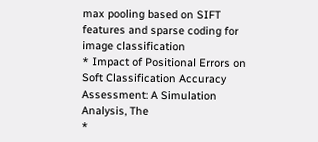max pooling based on SIFT features and sparse coding for image classification
* Impact of Positional Errors on Soft Classification Accuracy Assessment: A Simulation Analysis, The
*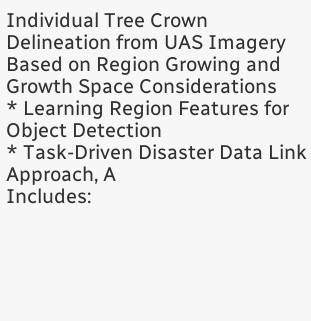Individual Tree Crown Delineation from UAS Imagery Based on Region Growing and Growth Space Considerations
* Learning Region Features for Object Detection
* Task-Driven Disaster Data Link Approach, A
Includes: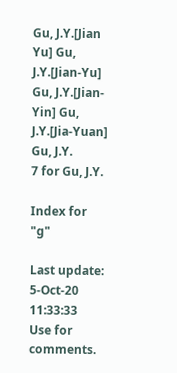Gu, J.Y.[Jian Yu] Gu, J.Y.[Jian-Yu] Gu, J.Y.[Jian-Yin] Gu, J.Y.[Jia-Yuan] Gu, J.Y.
7 for Gu, J.Y.

Index for "g"

Last update: 5-Oct-20 11:33:33
Use for comments.